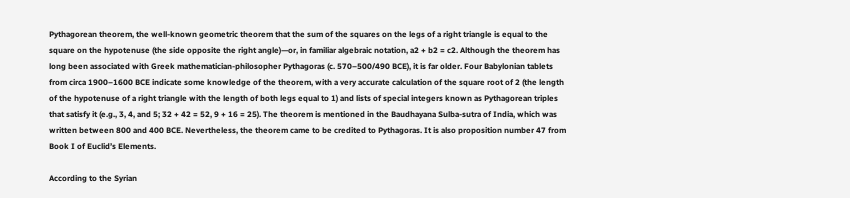Pythagorean theorem, the well-known geometric theorem that the sum of the squares on the legs of a right triangle is equal to the square on the hypotenuse (the side opposite the right angle)—or, in familiar algebraic notation, a2 + b2 = c2. Although the theorem has long been associated with Greek mathematician-philosopher Pythagoras (c. 570–500/490 BCE), it is far older. Four Babylonian tablets from circa 1900–1600 BCE indicate some knowledge of the theorem, with a very accurate calculation of the square root of 2 (the length of the hypotenuse of a right triangle with the length of both legs equal to 1) and lists of special integers known as Pythagorean triples that satisfy it (e.g., 3, 4, and 5; 32 + 42 = 52, 9 + 16 = 25). The theorem is mentioned in the Baudhayana Sulba-sutra of India, which was written between 800 and 400 BCE. Nevertheless, the theorem came to be credited to Pythagoras. It is also proposition number 47 from Book I of Euclid’s Elements.

According to the Syrian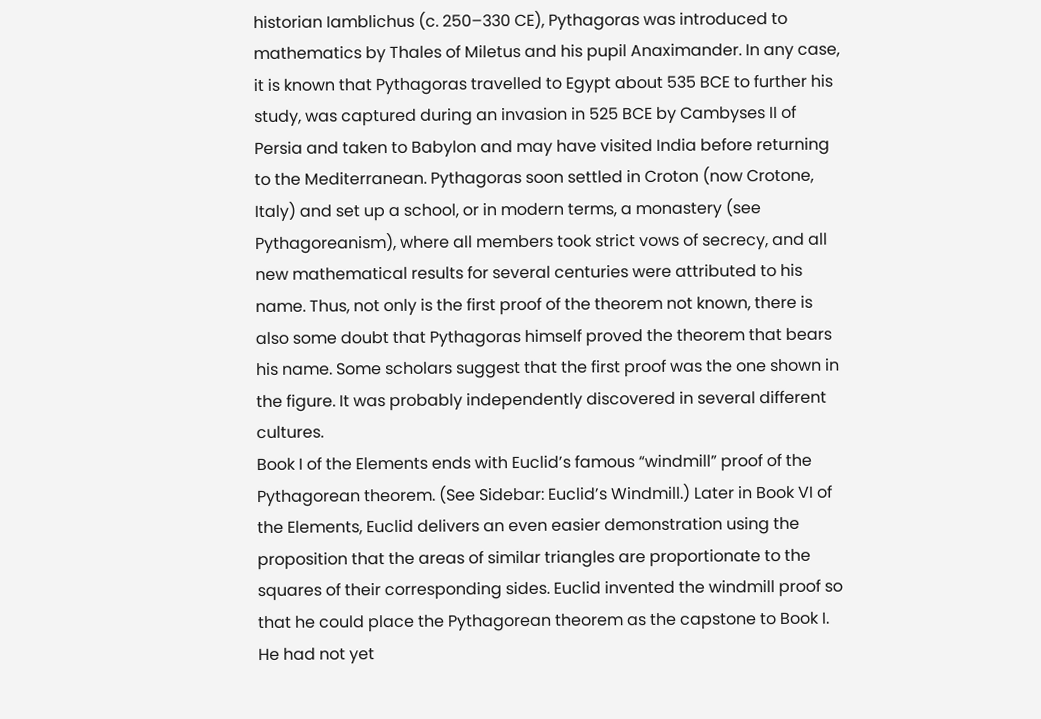historian Iamblichus (c. 250–330 CE), Pythagoras was introduced to mathematics by Thales of Miletus and his pupil Anaximander. In any case, it is known that Pythagoras travelled to Egypt about 535 BCE to further his study, was captured during an invasion in 525 BCE by Cambyses II of Persia and taken to Babylon and may have visited India before returning to the Mediterranean. Pythagoras soon settled in Croton (now Crotone, Italy) and set up a school, or in modern terms, a monastery (see Pythagoreanism), where all members took strict vows of secrecy, and all new mathematical results for several centuries were attributed to his name. Thus, not only is the first proof of the theorem not known, there is also some doubt that Pythagoras himself proved the theorem that bears his name. Some scholars suggest that the first proof was the one shown in the figure. It was probably independently discovered in several different cultures.
Book I of the Elements ends with Euclid’s famous “windmill” proof of the Pythagorean theorem. (See Sidebar: Euclid’s Windmill.) Later in Book VI of the Elements, Euclid delivers an even easier demonstration using the proposition that the areas of similar triangles are proportionate to the squares of their corresponding sides. Euclid invented the windmill proof so that he could place the Pythagorean theorem as the capstone to Book I. He had not yet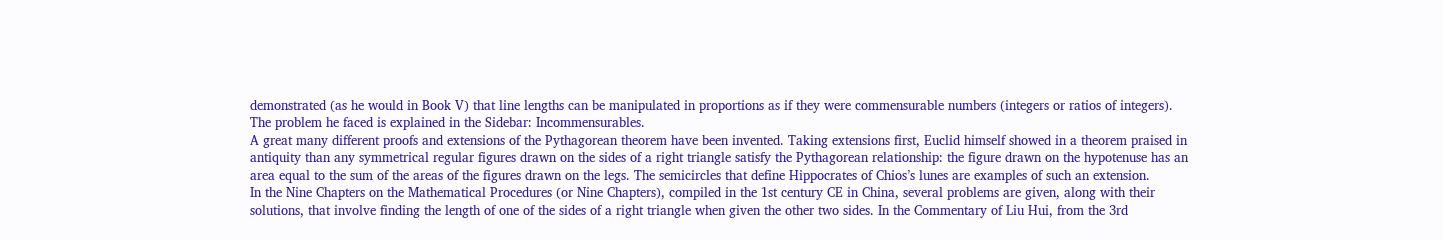demonstrated (as he would in Book V) that line lengths can be manipulated in proportions as if they were commensurable numbers (integers or ratios of integers). The problem he faced is explained in the Sidebar: Incommensurables.
A great many different proofs and extensions of the Pythagorean theorem have been invented. Taking extensions first, Euclid himself showed in a theorem praised in antiquity than any symmetrical regular figures drawn on the sides of a right triangle satisfy the Pythagorean relationship: the figure drawn on the hypotenuse has an area equal to the sum of the areas of the figures drawn on the legs. The semicircles that define Hippocrates of Chios’s lunes are examples of such an extension.
In the Nine Chapters on the Mathematical Procedures (or Nine Chapters), compiled in the 1st century CE in China, several problems are given, along with their solutions, that involve finding the length of one of the sides of a right triangle when given the other two sides. In the Commentary of Liu Hui, from the 3rd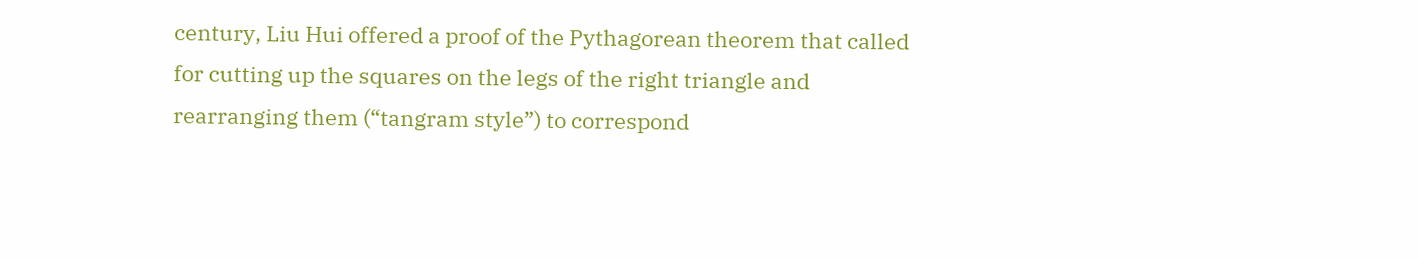century, Liu Hui offered a proof of the Pythagorean theorem that called for cutting up the squares on the legs of the right triangle and rearranging them (“tangram style”) to correspond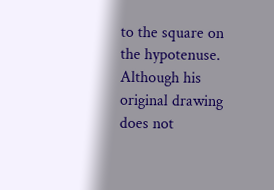to the square on the hypotenuse. Although his original drawing does not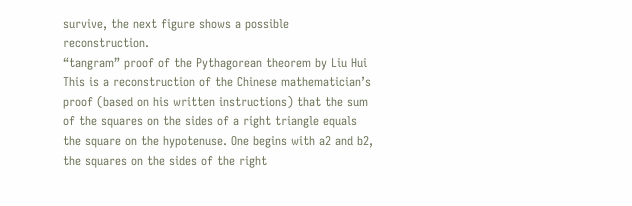survive, the next figure shows a possible reconstruction.
“tangram” proof of the Pythagorean theorem by Liu Hui
This is a reconstruction of the Chinese mathematician’s proof (based on his written instructions) that the sum of the squares on the sides of a right triangle equals the square on the hypotenuse. One begins with a2 and b2, the squares on the sides of the right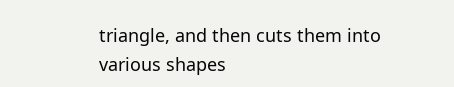triangle, and then cuts them into various shapes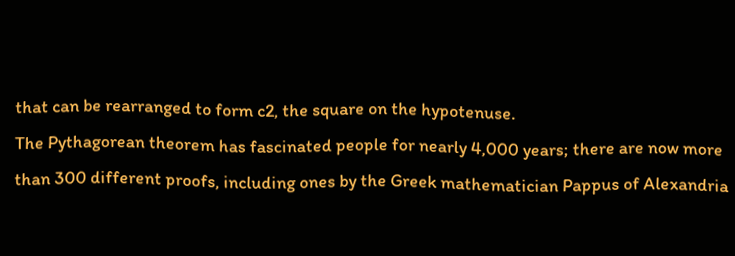that can be rearranged to form c2, the square on the hypotenuse.
The Pythagorean theorem has fascinated people for nearly 4,000 years; there are now more than 300 different proofs, including ones by the Greek mathematician Pappus of Alexandria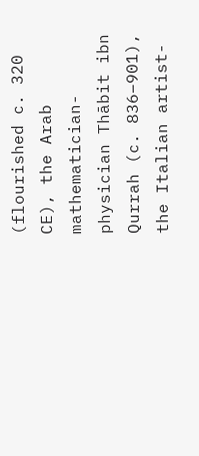(flourished c. 320 CE), the Arab mathematician-physician Thābit ibn Qurrah (c. 836–901), the Italian artist-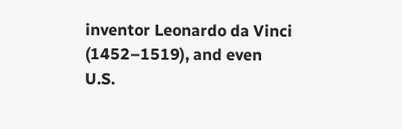inventor Leonardo da Vinci (1452–1519), and even U.S.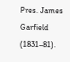Pres. James Garfield (1831–81).